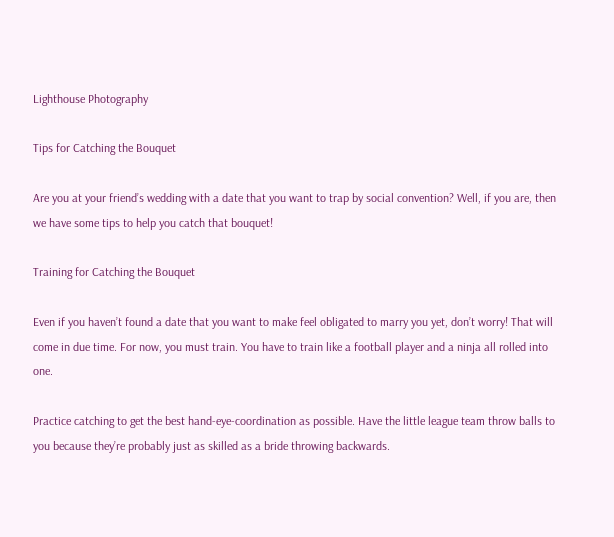Lighthouse Photography

Tips for Catching the Bouquet

Are you at your friend’s wedding with a date that you want to trap by social convention? Well, if you are, then we have some tips to help you catch that bouquet!

Training for Catching the Bouquet

Even if you haven’t found a date that you want to make feel obligated to marry you yet, don’t worry! That will come in due time. For now, you must train. You have to train like a football player and a ninja all rolled into one.

Practice catching to get the best hand-eye-coordination as possible. Have the little league team throw balls to you because they’re probably just as skilled as a bride throwing backwards.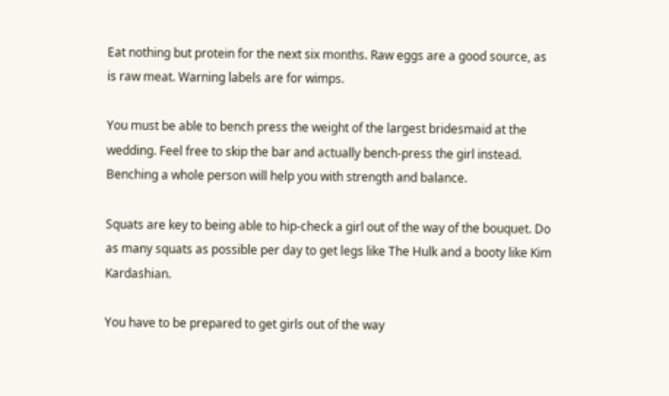Eat nothing but protein for the next six months. Raw eggs are a good source, as is raw meat. Warning labels are for wimps.

You must be able to bench press the weight of the largest bridesmaid at the wedding. Feel free to skip the bar and actually bench-press the girl instead. Benching a whole person will help you with strength and balance.

Squats are key to being able to hip-check a girl out of the way of the bouquet. Do as many squats as possible per day to get legs like The Hulk and a booty like Kim Kardashian.

You have to be prepared to get girls out of the way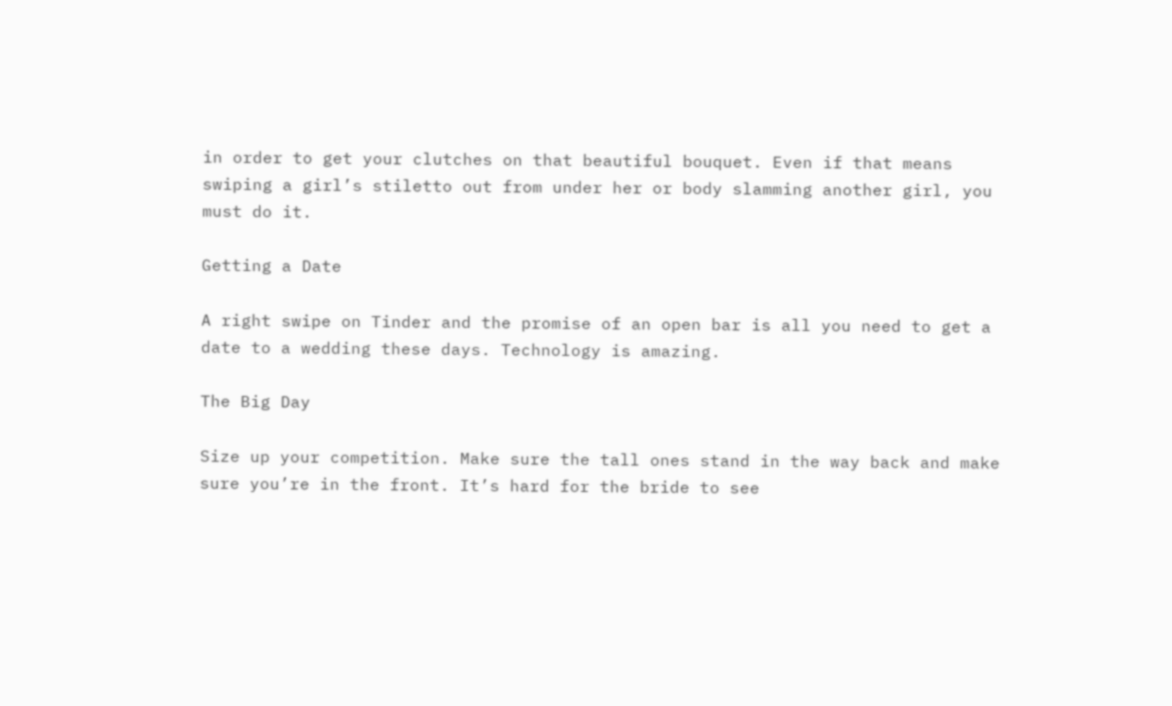in order to get your clutches on that beautiful bouquet. Even if that means swiping a girl’s stiletto out from under her or body slamming another girl, you must do it.

Getting a Date

A right swipe on Tinder and the promise of an open bar is all you need to get a date to a wedding these days. Technology is amazing.

The Big Day

Size up your competition. Make sure the tall ones stand in the way back and make sure you’re in the front. It’s hard for the bride to see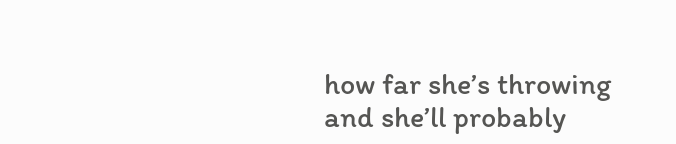how far she’s throwing and she’ll probably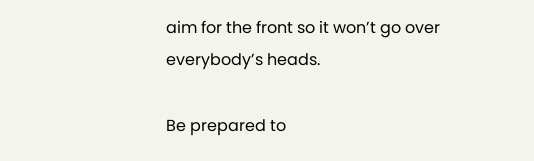aim for the front so it won’t go over everybody’s heads.

Be prepared to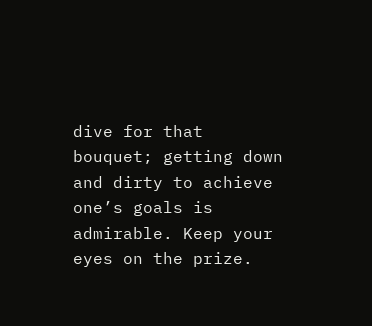dive for that bouquet; getting down and dirty to achieve one’s goals is admirable. Keep your eyes on the prize.